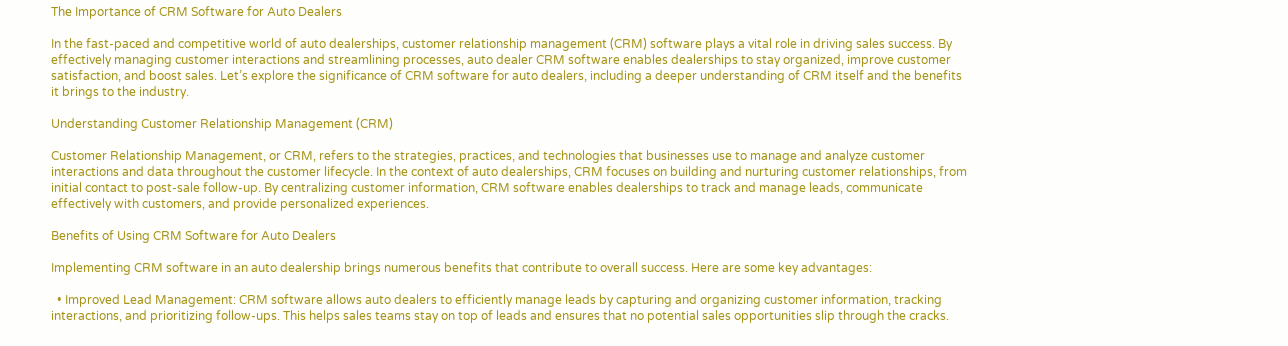The Importance of CRM Software for Auto Dealers

In the fast-paced and competitive world of auto dealerships, customer relationship management (CRM) software plays a vital role in driving sales success. By effectively managing customer interactions and streamlining processes, auto dealer CRM software enables dealerships to stay organized, improve customer satisfaction, and boost sales. Let’s explore the significance of CRM software for auto dealers, including a deeper understanding of CRM itself and the benefits it brings to the industry.

Understanding Customer Relationship Management (CRM)

Customer Relationship Management, or CRM, refers to the strategies, practices, and technologies that businesses use to manage and analyze customer interactions and data throughout the customer lifecycle. In the context of auto dealerships, CRM focuses on building and nurturing customer relationships, from initial contact to post-sale follow-up. By centralizing customer information, CRM software enables dealerships to track and manage leads, communicate effectively with customers, and provide personalized experiences.

Benefits of Using CRM Software for Auto Dealers

Implementing CRM software in an auto dealership brings numerous benefits that contribute to overall success. Here are some key advantages:

  • Improved Lead Management: CRM software allows auto dealers to efficiently manage leads by capturing and organizing customer information, tracking interactions, and prioritizing follow-ups. This helps sales teams stay on top of leads and ensures that no potential sales opportunities slip through the cracks.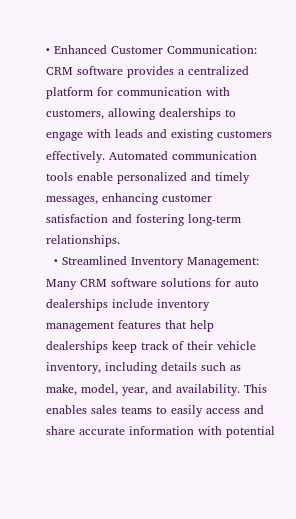• Enhanced Customer Communication: CRM software provides a centralized platform for communication with customers, allowing dealerships to engage with leads and existing customers effectively. Automated communication tools enable personalized and timely messages, enhancing customer satisfaction and fostering long-term relationships.
  • Streamlined Inventory Management: Many CRM software solutions for auto dealerships include inventory management features that help dealerships keep track of their vehicle inventory, including details such as make, model, year, and availability. This enables sales teams to easily access and share accurate information with potential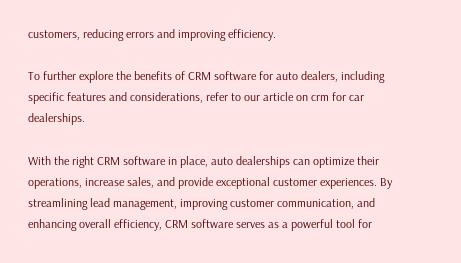customers, reducing errors and improving efficiency.

To further explore the benefits of CRM software for auto dealers, including specific features and considerations, refer to our article on crm for car dealerships.

With the right CRM software in place, auto dealerships can optimize their operations, increase sales, and provide exceptional customer experiences. By streamlining lead management, improving customer communication, and enhancing overall efficiency, CRM software serves as a powerful tool for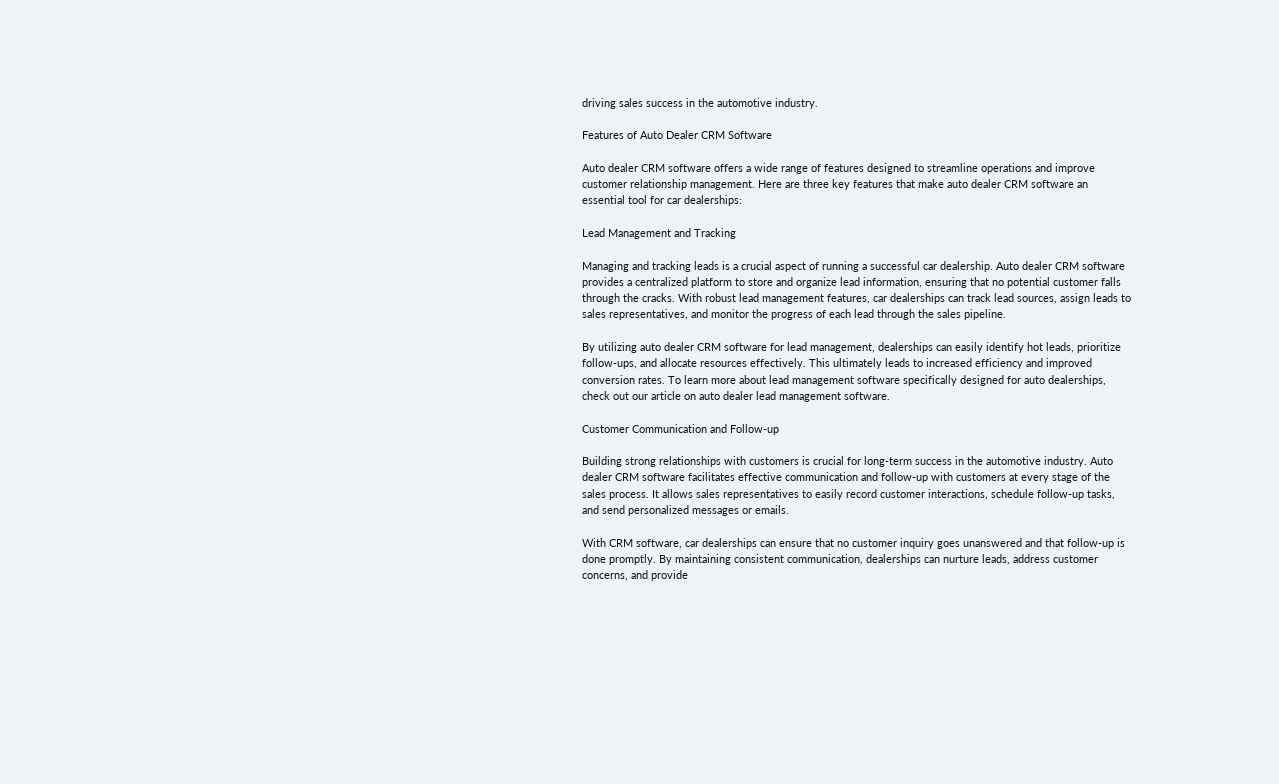driving sales success in the automotive industry.

Features of Auto Dealer CRM Software

Auto dealer CRM software offers a wide range of features designed to streamline operations and improve customer relationship management. Here are three key features that make auto dealer CRM software an essential tool for car dealerships:

Lead Management and Tracking

Managing and tracking leads is a crucial aspect of running a successful car dealership. Auto dealer CRM software provides a centralized platform to store and organize lead information, ensuring that no potential customer falls through the cracks. With robust lead management features, car dealerships can track lead sources, assign leads to sales representatives, and monitor the progress of each lead through the sales pipeline.

By utilizing auto dealer CRM software for lead management, dealerships can easily identify hot leads, prioritize follow-ups, and allocate resources effectively. This ultimately leads to increased efficiency and improved conversion rates. To learn more about lead management software specifically designed for auto dealerships, check out our article on auto dealer lead management software.

Customer Communication and Follow-up

Building strong relationships with customers is crucial for long-term success in the automotive industry. Auto dealer CRM software facilitates effective communication and follow-up with customers at every stage of the sales process. It allows sales representatives to easily record customer interactions, schedule follow-up tasks, and send personalized messages or emails.

With CRM software, car dealerships can ensure that no customer inquiry goes unanswered and that follow-up is done promptly. By maintaining consistent communication, dealerships can nurture leads, address customer concerns, and provide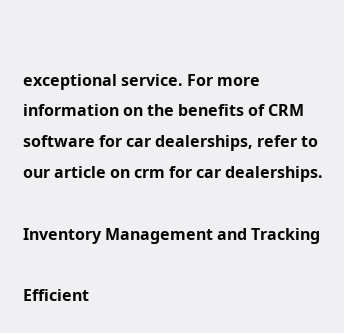exceptional service. For more information on the benefits of CRM software for car dealerships, refer to our article on crm for car dealerships.

Inventory Management and Tracking

Efficient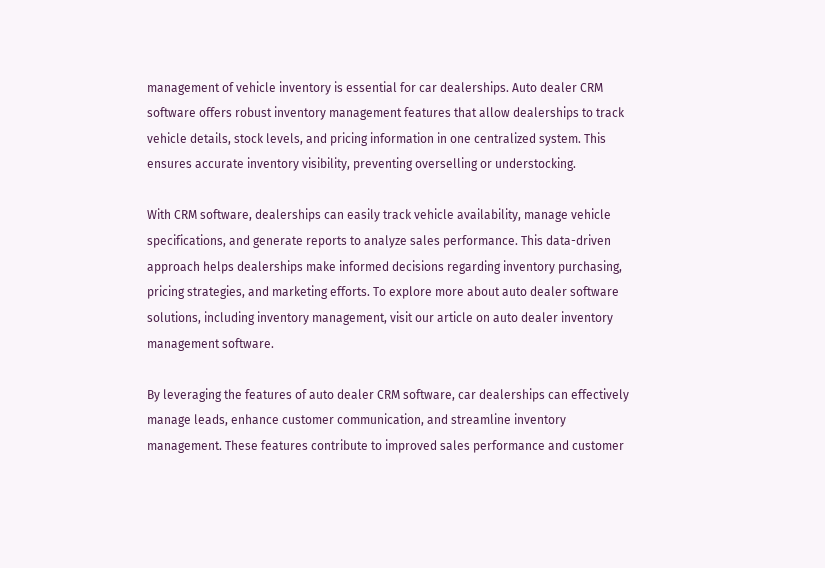management of vehicle inventory is essential for car dealerships. Auto dealer CRM software offers robust inventory management features that allow dealerships to track vehicle details, stock levels, and pricing information in one centralized system. This ensures accurate inventory visibility, preventing overselling or understocking.

With CRM software, dealerships can easily track vehicle availability, manage vehicle specifications, and generate reports to analyze sales performance. This data-driven approach helps dealerships make informed decisions regarding inventory purchasing, pricing strategies, and marketing efforts. To explore more about auto dealer software solutions, including inventory management, visit our article on auto dealer inventory management software.

By leveraging the features of auto dealer CRM software, car dealerships can effectively manage leads, enhance customer communication, and streamline inventory management. These features contribute to improved sales performance and customer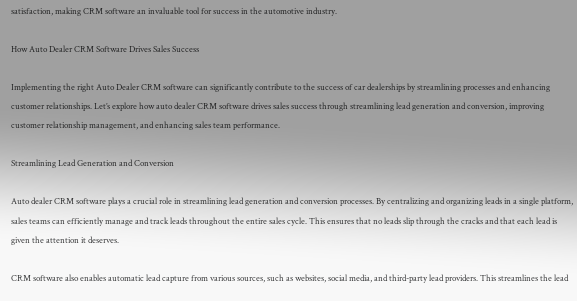satisfaction, making CRM software an invaluable tool for success in the automotive industry.

How Auto Dealer CRM Software Drives Sales Success

Implementing the right Auto Dealer CRM software can significantly contribute to the success of car dealerships by streamlining processes and enhancing customer relationships. Let’s explore how auto dealer CRM software drives sales success through streamlining lead generation and conversion, improving customer relationship management, and enhancing sales team performance.

Streamlining Lead Generation and Conversion

Auto dealer CRM software plays a crucial role in streamlining lead generation and conversion processes. By centralizing and organizing leads in a single platform, sales teams can efficiently manage and track leads throughout the entire sales cycle. This ensures that no leads slip through the cracks and that each lead is given the attention it deserves.

CRM software also enables automatic lead capture from various sources, such as websites, social media, and third-party lead providers. This streamlines the lead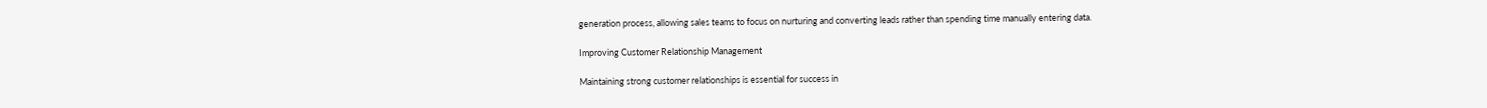generation process, allowing sales teams to focus on nurturing and converting leads rather than spending time manually entering data.

Improving Customer Relationship Management

Maintaining strong customer relationships is essential for success in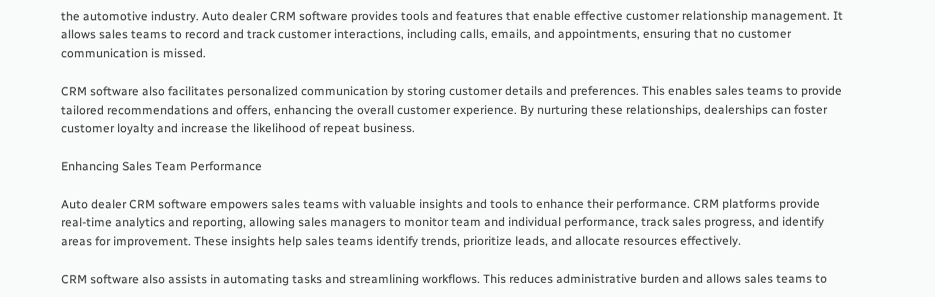the automotive industry. Auto dealer CRM software provides tools and features that enable effective customer relationship management. It allows sales teams to record and track customer interactions, including calls, emails, and appointments, ensuring that no customer communication is missed.

CRM software also facilitates personalized communication by storing customer details and preferences. This enables sales teams to provide tailored recommendations and offers, enhancing the overall customer experience. By nurturing these relationships, dealerships can foster customer loyalty and increase the likelihood of repeat business.

Enhancing Sales Team Performance

Auto dealer CRM software empowers sales teams with valuable insights and tools to enhance their performance. CRM platforms provide real-time analytics and reporting, allowing sales managers to monitor team and individual performance, track sales progress, and identify areas for improvement. These insights help sales teams identify trends, prioritize leads, and allocate resources effectively.

CRM software also assists in automating tasks and streamlining workflows. This reduces administrative burden and allows sales teams to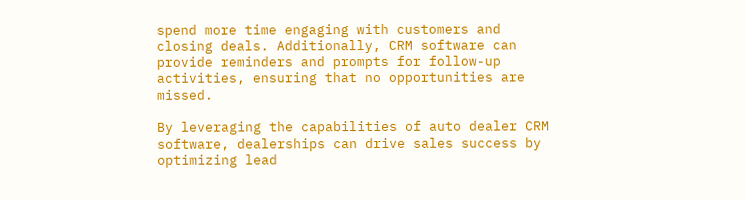spend more time engaging with customers and closing deals. Additionally, CRM software can provide reminders and prompts for follow-up activities, ensuring that no opportunities are missed.

By leveraging the capabilities of auto dealer CRM software, dealerships can drive sales success by optimizing lead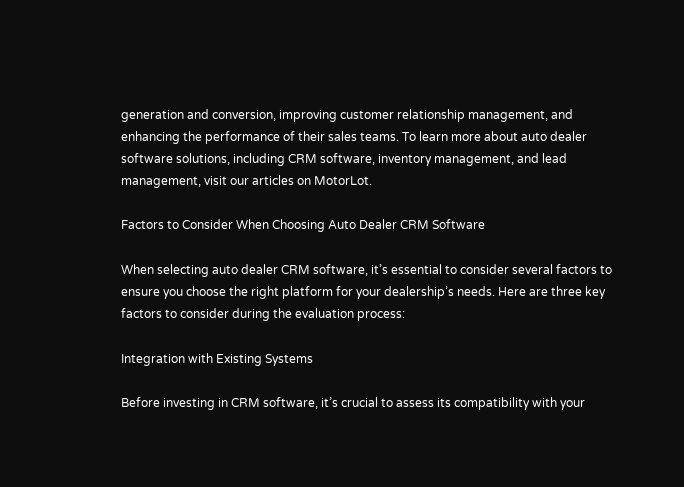generation and conversion, improving customer relationship management, and enhancing the performance of their sales teams. To learn more about auto dealer software solutions, including CRM software, inventory management, and lead management, visit our articles on MotorLot.

Factors to Consider When Choosing Auto Dealer CRM Software

When selecting auto dealer CRM software, it’s essential to consider several factors to ensure you choose the right platform for your dealership’s needs. Here are three key factors to consider during the evaluation process:

Integration with Existing Systems

Before investing in CRM software, it’s crucial to assess its compatibility with your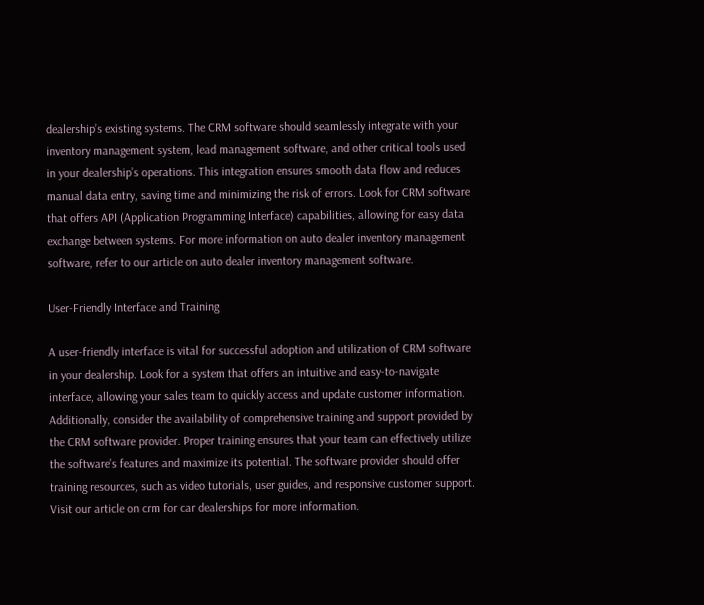dealership’s existing systems. The CRM software should seamlessly integrate with your inventory management system, lead management software, and other critical tools used in your dealership’s operations. This integration ensures smooth data flow and reduces manual data entry, saving time and minimizing the risk of errors. Look for CRM software that offers API (Application Programming Interface) capabilities, allowing for easy data exchange between systems. For more information on auto dealer inventory management software, refer to our article on auto dealer inventory management software.

User-Friendly Interface and Training

A user-friendly interface is vital for successful adoption and utilization of CRM software in your dealership. Look for a system that offers an intuitive and easy-to-navigate interface, allowing your sales team to quickly access and update customer information. Additionally, consider the availability of comprehensive training and support provided by the CRM software provider. Proper training ensures that your team can effectively utilize the software’s features and maximize its potential. The software provider should offer training resources, such as video tutorials, user guides, and responsive customer support. Visit our article on crm for car dealerships for more information.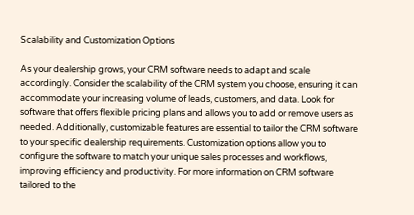Scalability and Customization Options

As your dealership grows, your CRM software needs to adapt and scale accordingly. Consider the scalability of the CRM system you choose, ensuring it can accommodate your increasing volume of leads, customers, and data. Look for software that offers flexible pricing plans and allows you to add or remove users as needed. Additionally, customizable features are essential to tailor the CRM software to your specific dealership requirements. Customization options allow you to configure the software to match your unique sales processes and workflows, improving efficiency and productivity. For more information on CRM software tailored to the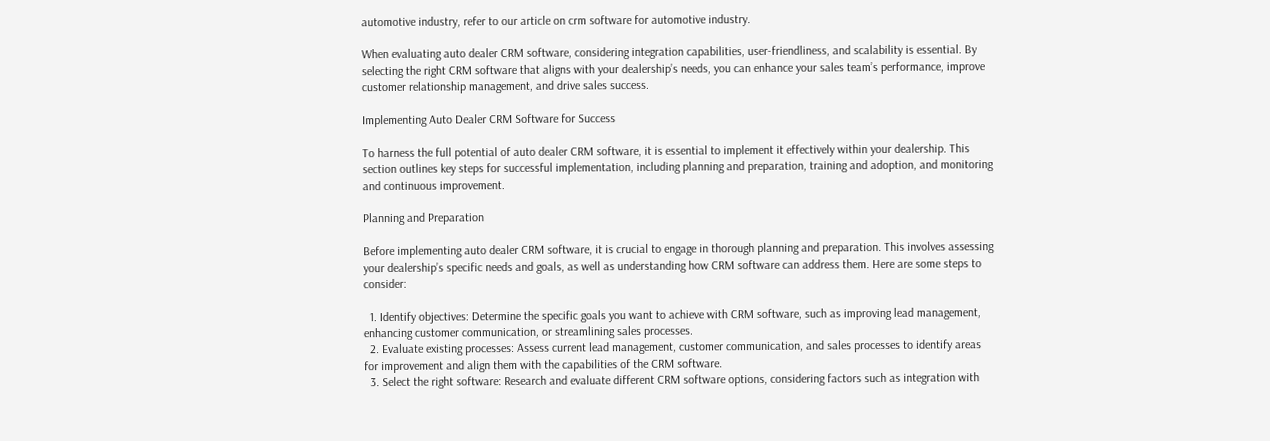automotive industry, refer to our article on crm software for automotive industry.

When evaluating auto dealer CRM software, considering integration capabilities, user-friendliness, and scalability is essential. By selecting the right CRM software that aligns with your dealership’s needs, you can enhance your sales team’s performance, improve customer relationship management, and drive sales success.

Implementing Auto Dealer CRM Software for Success

To harness the full potential of auto dealer CRM software, it is essential to implement it effectively within your dealership. This section outlines key steps for successful implementation, including planning and preparation, training and adoption, and monitoring and continuous improvement.

Planning and Preparation

Before implementing auto dealer CRM software, it is crucial to engage in thorough planning and preparation. This involves assessing your dealership’s specific needs and goals, as well as understanding how CRM software can address them. Here are some steps to consider:

  1. Identify objectives: Determine the specific goals you want to achieve with CRM software, such as improving lead management, enhancing customer communication, or streamlining sales processes.
  2. Evaluate existing processes: Assess current lead management, customer communication, and sales processes to identify areas for improvement and align them with the capabilities of the CRM software.
  3. Select the right software: Research and evaluate different CRM software options, considering factors such as integration with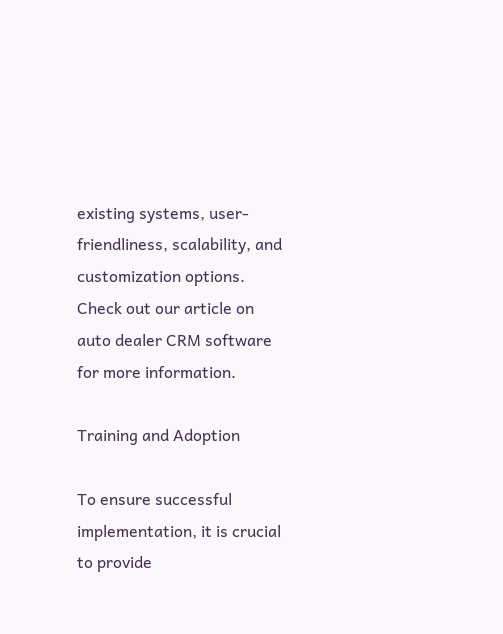existing systems, user-friendliness, scalability, and customization options. Check out our article on auto dealer CRM software for more information.

Training and Adoption

To ensure successful implementation, it is crucial to provide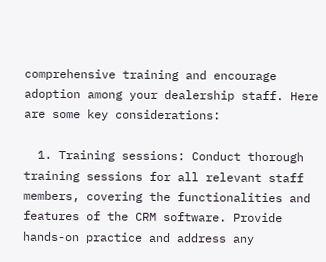comprehensive training and encourage adoption among your dealership staff. Here are some key considerations:

  1. Training sessions: Conduct thorough training sessions for all relevant staff members, covering the functionalities and features of the CRM software. Provide hands-on practice and address any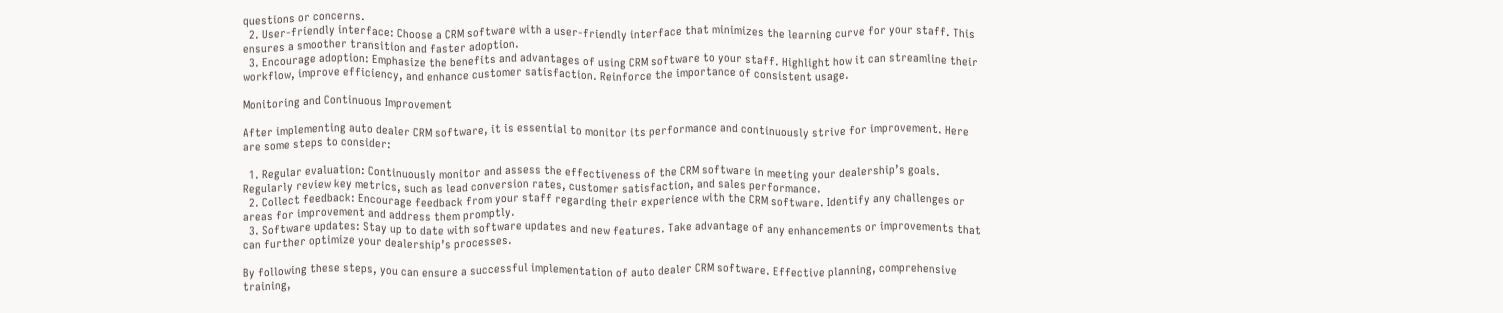questions or concerns.
  2. User-friendly interface: Choose a CRM software with a user-friendly interface that minimizes the learning curve for your staff. This ensures a smoother transition and faster adoption.
  3. Encourage adoption: Emphasize the benefits and advantages of using CRM software to your staff. Highlight how it can streamline their workflow, improve efficiency, and enhance customer satisfaction. Reinforce the importance of consistent usage.

Monitoring and Continuous Improvement

After implementing auto dealer CRM software, it is essential to monitor its performance and continuously strive for improvement. Here are some steps to consider:

  1. Regular evaluation: Continuously monitor and assess the effectiveness of the CRM software in meeting your dealership’s goals. Regularly review key metrics, such as lead conversion rates, customer satisfaction, and sales performance.
  2. Collect feedback: Encourage feedback from your staff regarding their experience with the CRM software. Identify any challenges or areas for improvement and address them promptly.
  3. Software updates: Stay up to date with software updates and new features. Take advantage of any enhancements or improvements that can further optimize your dealership’s processes.

By following these steps, you can ensure a successful implementation of auto dealer CRM software. Effective planning, comprehensive training,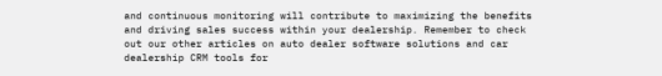and continuous monitoring will contribute to maximizing the benefits and driving sales success within your dealership. Remember to check out our other articles on auto dealer software solutions and car dealership CRM tools for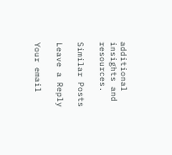additional insights and resources.

Similar Posts

Leave a Reply

Your email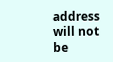address will not be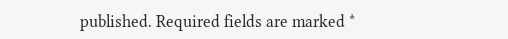published. Required fields are marked *